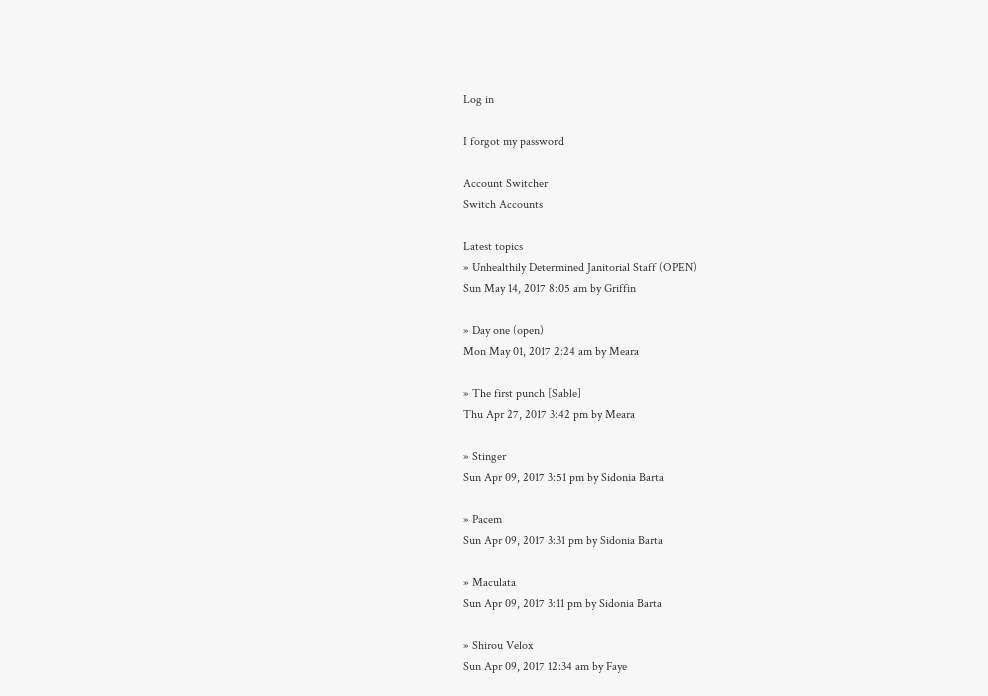Log in

I forgot my password

Account Switcher
Switch Accounts

Latest topics
» Unhealthily Determined Janitorial Staff (OPEN)
Sun May 14, 2017 8:05 am by Griffin

» Day one (open)
Mon May 01, 2017 2:24 am by Meara

» The first punch [Sable]
Thu Apr 27, 2017 3:42 pm by Meara

» Stinger
Sun Apr 09, 2017 3:51 pm by Sidonia Barta

» Pacem
Sun Apr 09, 2017 3:31 pm by Sidonia Barta

» Maculata
Sun Apr 09, 2017 3:11 pm by Sidonia Barta

» Shirou Velox
Sun Apr 09, 2017 12:34 am by Faye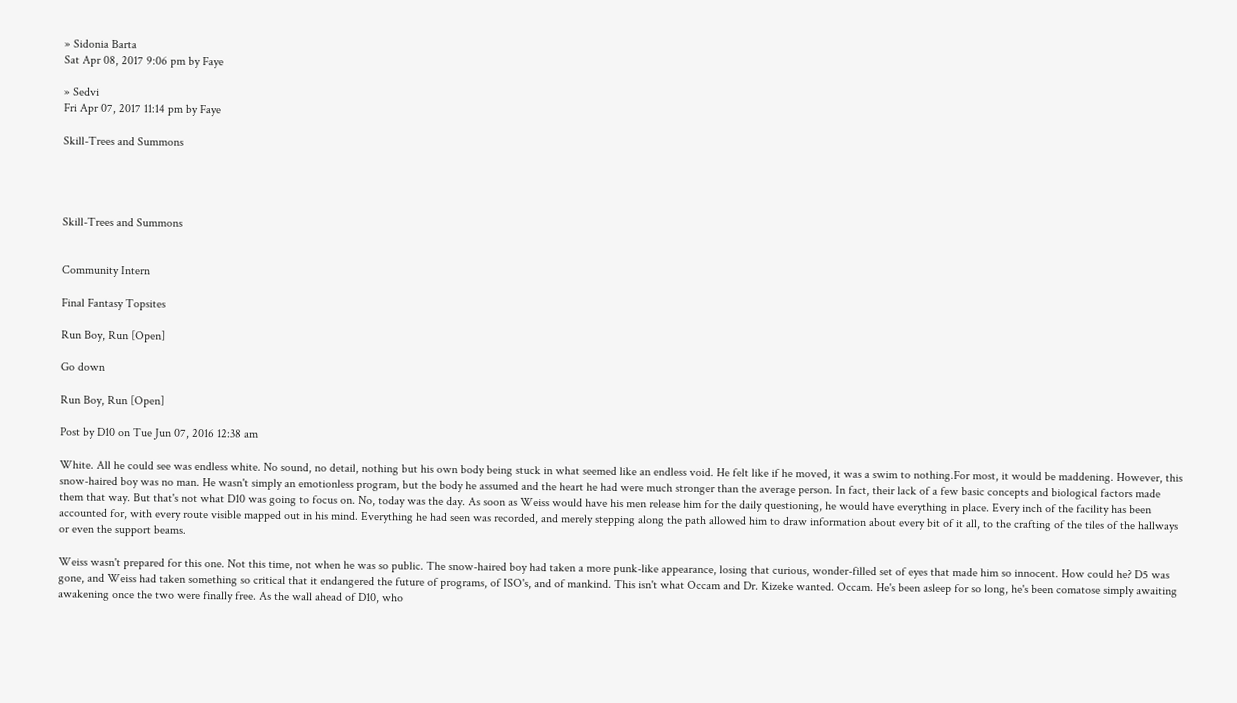» Sidonia Barta
Sat Apr 08, 2017 9:06 pm by Faye

» Sedvi
Fri Apr 07, 2017 11:14 pm by Faye

Skill-Trees and Summons




Skill-Trees and Summons


Community Intern

Final Fantasy Topsites

Run Boy, Run [Open]

Go down

Run Boy, Run [Open]

Post by D10 on Tue Jun 07, 2016 12:38 am

White. All he could see was endless white. No sound, no detail, nothing but his own body being stuck in what seemed like an endless void. He felt like if he moved, it was a swim to nothing.For most, it would be maddening. However, this snow-haired boy was no man. He wasn't simply an emotionless program, but the body he assumed and the heart he had were much stronger than the average person. In fact, their lack of a few basic concepts and biological factors made them that way. But that's not what D10 was going to focus on. No, today was the day. As soon as Weiss would have his men release him for the daily questioning, he would have everything in place. Every inch of the facility has been accounted for, with every route visible mapped out in his mind. Everything he had seen was recorded, and merely stepping along the path allowed him to draw information about every bit of it all, to the crafting of the tiles of the hallways or even the support beams.

Weiss wasn't prepared for this one. Not this time, not when he was so public. The snow-haired boy had taken a more punk-like appearance, losing that curious, wonder-filled set of eyes that made him so innocent. How could he? D5 was gone, and Weiss had taken something so critical that it endangered the future of programs, of ISO's, and of mankind. This isn't what Occam and Dr. Kizeke wanted. Occam. He's been asleep for so long, he's been comatose simply awaiting awakening once the two were finally free. As the wall ahead of D10, who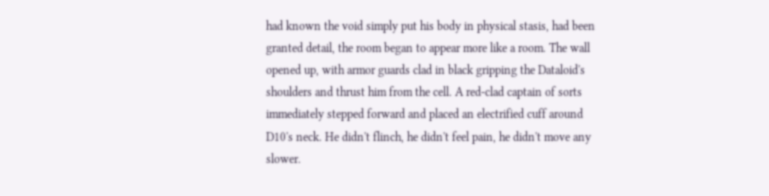had known the void simply put his body in physical stasis, had been granted detail, the room began to appear more like a room. The wall opened up, with armor guards clad in black gripping the Dataloid's shoulders and thrust him from the cell. A red-clad captain of sorts immediately stepped forward and placed an electrified cuff around D10's neck. He didn't flinch, he didn't feel pain, he didn't move any slower.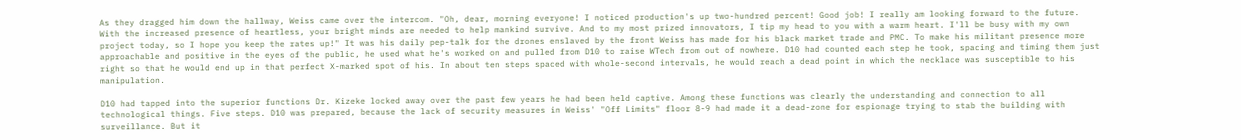As they dragged him down the hallway, Weiss came over the intercom. "Oh, dear, morning everyone! I noticed production's up two-hundred percent! Good job! I really am looking forward to the future. With the increased presence of heartless, your bright minds are needed to help mankind survive. And to my most prized innovators, I tip my head to you with a warm heart. I'll be busy with my own project today, so I hope you keep the rates up!" It was his daily pep-talk for the drones enslaved by the front Weiss has made for his black market trade and PMC. To make his militant presence more approachable and positive in the eyes of the public, he used what he's worked on and pulled from D10 to raise WTech from out of nowhere. D10 had counted each step he took, spacing and timing them just right so that he would end up in that perfect X-marked spot of his. In about ten steps spaced with whole-second intervals, he would reach a dead point in which the necklace was susceptible to his manipulation.

D10 had tapped into the superior functions Dr. Kizeke locked away over the past few years he had been held captive. Among these functions was clearly the understanding and connection to all technological things. Five steps. D10 was prepared, because the lack of security measures in Weiss' "Off Limits" floor 8-9 had made it a dead-zone for espionage trying to stab the building with surveillance. But it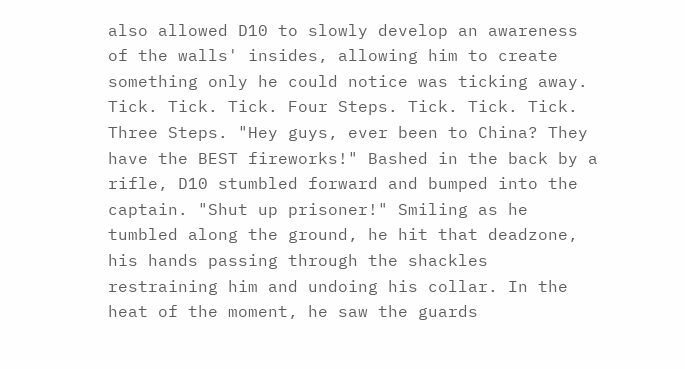also allowed D10 to slowly develop an awareness of the walls' insides, allowing him to create something only he could notice was ticking away. Tick. Tick. Tick. Four Steps. Tick. Tick. Tick. Three Steps. "Hey guys, ever been to China? They have the BEST fireworks!" Bashed in the back by a rifle, D10 stumbled forward and bumped into the captain. "Shut up prisoner!" Smiling as he tumbled along the ground, he hit that deadzone, his hands passing through the shackles restraining him and undoing his collar. In the heat of the moment, he saw the guards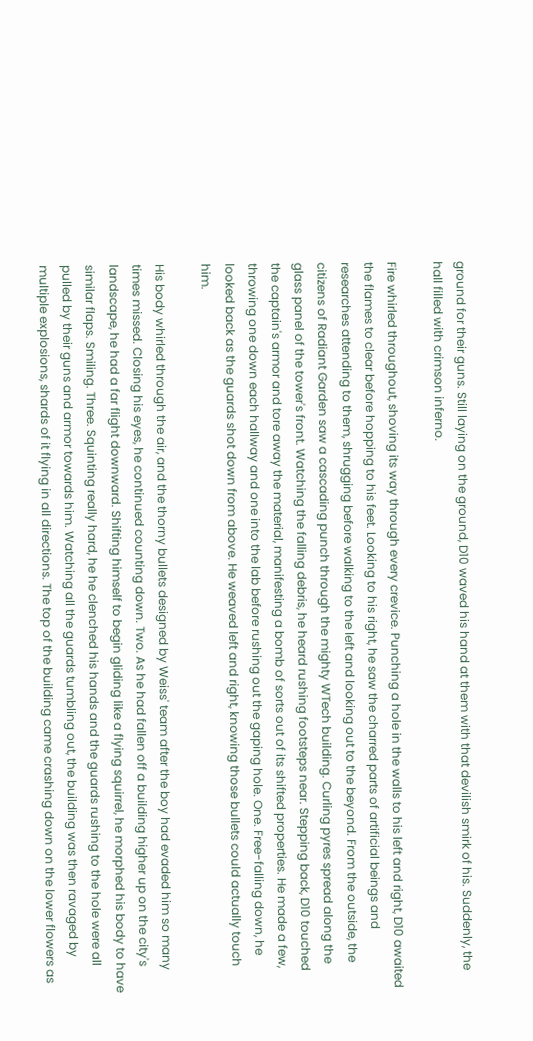ground for their guns. Still laying on the ground, D10 waved his hand at them with that devilish smirk of his. Suddenly, the hall filled with crimson inferno.

Fire whirled throughout, shoving its way through every crevice. Punching a hole in the walls to his left and right, D10 awaited the flames to clear before hopping to his feet. Looking to his right, he saw the charred parts of artificial beings and researches attending to them, shrugging before walking to the left and looking out to the beyond. From the outside, the citizens of Radiant Garden saw a cascading punch through the mighty WTech building. Curling pyres spread along the glass panel of the tower's front. Watching the falling debris, he heard rushing footsteps near. Stepping back, D10 touched the captain's armor and tore away the material, manifesting a bomb of sorts out of its shifted properties. He made a few, throwing one down each hallway and one into the lab before rushing out the gaping hole. One. Free-falling down, he looked back as the guards shot down from above. He weaved left and right, knowing those bullets could actually touch him.

His body whirled through the air, and the thorny bullets designed by Weiss' team after the boy had evaded him so many times missed. Closing his eyes, he continued counting down. Two. As he had fallen off a building higher up on the city's landscape, he had a far flight downward. Shifting himself to begin gliding like a flying squirrel, he morphed his body to have similar flaps. Smiling. Three. Squinting really hard, he he clenched his hands and the guards rushing to the hole were all pulled by their guns and armor towards him. Watching all the guards tumbling out, the building was then ravaged by multiple explosions, shards of it flying in all directions. The top of the building came crashing down on the lower flowers as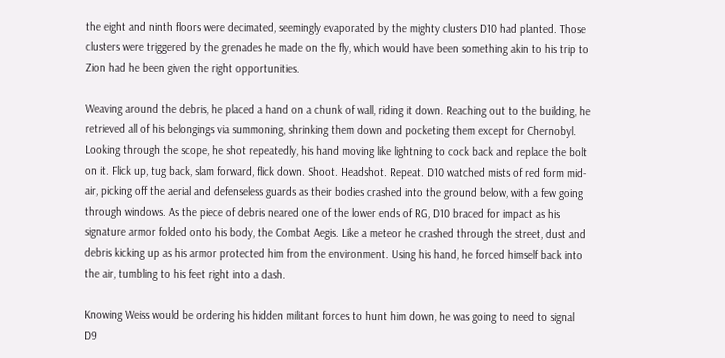the eight and ninth floors were decimated, seemingly evaporated by the mighty clusters D10 had planted. Those clusters were triggered by the grenades he made on the fly, which would have been something akin to his trip to Zion had he been given the right opportunities.

Weaving around the debris, he placed a hand on a chunk of wall, riding it down. Reaching out to the building, he retrieved all of his belongings via summoning, shrinking them down and pocketing them except for Chernobyl. Looking through the scope, he shot repeatedly, his hand moving like lightning to cock back and replace the bolt on it. Flick up, tug back, slam forward, flick down. Shoot. Headshot. Repeat. D10 watched mists of red form mid-air, picking off the aerial and defenseless guards as their bodies crashed into the ground below, with a few going through windows. As the piece of debris neared one of the lower ends of RG, D10 braced for impact as his signature armor folded onto his body, the Combat Aegis. Like a meteor he crashed through the street, dust and debris kicking up as his armor protected him from the environment. Using his hand, he forced himself back into the air, tumbling to his feet right into a dash.

Knowing Weiss would be ordering his hidden militant forces to hunt him down, he was going to need to signal D9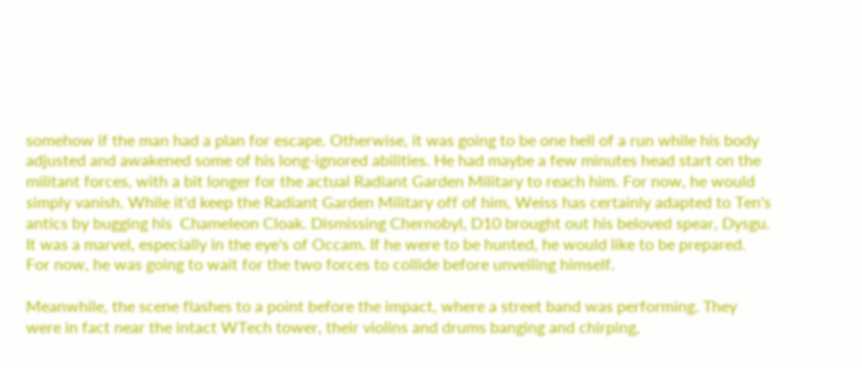somehow if the man had a plan for escape. Otherwise, it was going to be one hell of a run while his body adjusted and awakened some of his long-ignored abilities. He had maybe a few minutes head start on the militant forces, with a bit longer for the actual Radiant Garden Military to reach him. For now, he would simply vanish. While it'd keep the Radiant Garden Military off of him, Weiss has certainly adapted to Ten's antics by bugging his  Chameleon Cloak. Dismissing Chernobyl, D10 brought out his beloved spear, Dysgu. It was a marvel, especially in the eye's of Occam. If he were to be hunted, he would like to be prepared. For now, he was going to wait for the two forces to collide before unveiling himself.

Meanwhile, the scene flashes to a point before the impact, where a street band was performing. They were in fact near the intact WTech tower, their violins and drums banging and chirping,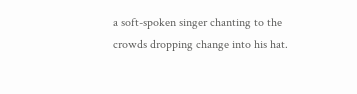a soft-spoken singer chanting to the crowds dropping change into his hat.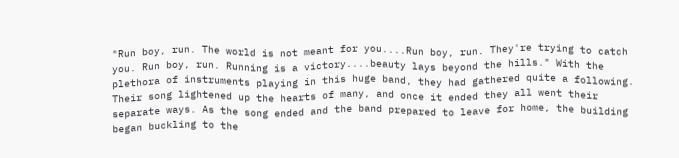"Run boy, run. The world is not meant for you....Run boy, run. They're trying to catch you. Run boy, run. Running is a victory....beauty lays beyond the hills." With the plethora of instruments playing in this huge band, they had gathered quite a following. Their song lightened up the hearts of many, and once it ended they all went their separate ways. As the song ended and the band prepared to leave for home, the building began buckling to the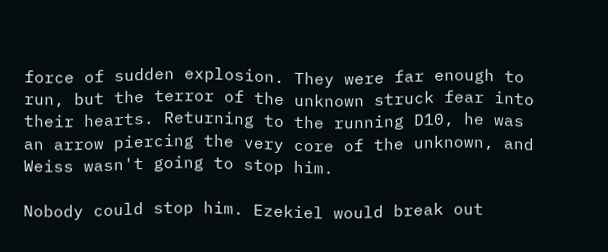force of sudden explosion. They were far enough to run, but the terror of the unknown struck fear into their hearts. Returning to the running D10, he was an arrow piercing the very core of the unknown, and Weiss wasn't going to stop him.

Nobody could stop him. Ezekiel would break out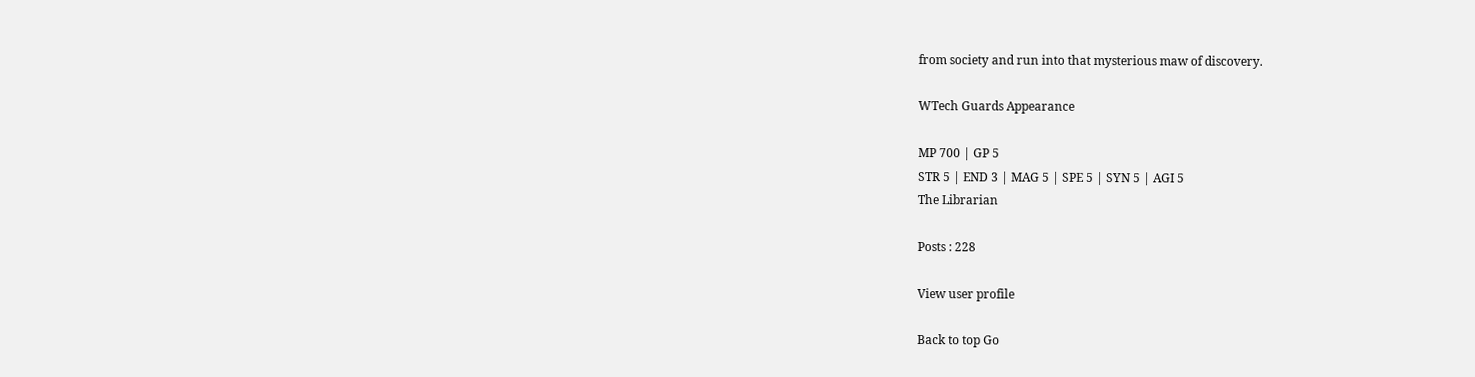from society and run into that mysterious maw of discovery.

WTech Guards Appearance

MP 700 | GP 5
STR 5 | END 3 | MAG 5 | SPE 5 | SYN 5 | AGI 5
The Librarian

Posts : 228

View user profile

Back to top Go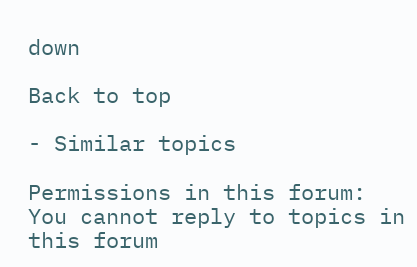down

Back to top

- Similar topics

Permissions in this forum:
You cannot reply to topics in this forum